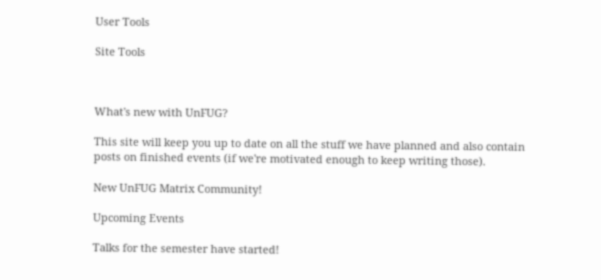User Tools

Site Tools



What's new with UnFUG?

This site will keep you up to date on all the stuff we have planned and also contain posts on finished events (if we're motivated enough to keep writing those).

New UnFUG Matrix Community!

Upcoming Events

Talks for the semester have started!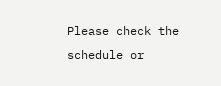Please check the schedule or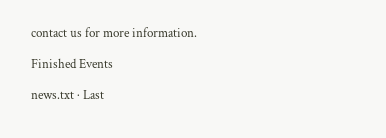contact us for more information.

Finished Events

news.txt · Last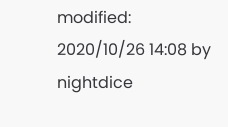modified: 2020/10/26 14:08 by nightdice